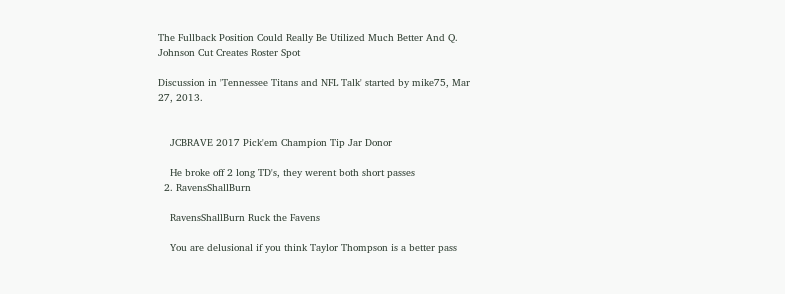The Fullback Position Could Really Be Utilized Much Better And Q. Johnson Cut Creates Roster Spot

Discussion in 'Tennessee Titans and NFL Talk' started by mike75, Mar 27, 2013.


    JCBRAVE 2017 Pick'em Champion Tip Jar Donor

    He broke off 2 long TD's, they werent both short passes
  2. RavensShallBurn

    RavensShallBurn Ruck the Favens

    You are delusional if you think Taylor Thompson is a better pass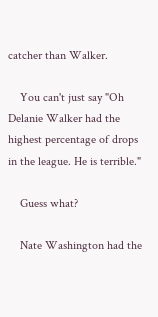catcher than Walker.

    You can't just say "Oh Delanie Walker had the highest percentage of drops in the league. He is terrible."

    Guess what?

    Nate Washington had the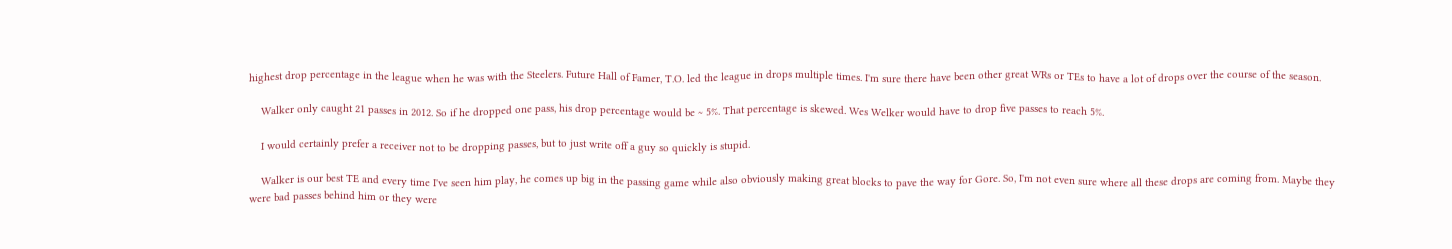highest drop percentage in the league when he was with the Steelers. Future Hall of Famer, T.O. led the league in drops multiple times. I'm sure there have been other great WRs or TEs to have a lot of drops over the course of the season.

    Walker only caught 21 passes in 2012. So if he dropped one pass, his drop percentage would be ~ 5%. That percentage is skewed. Wes Welker would have to drop five passes to reach 5%.

    I would certainly prefer a receiver not to be dropping passes, but to just write off a guy so quickly is stupid.

    Walker is our best TE and every time I've seen him play, he comes up big in the passing game while also obviously making great blocks to pave the way for Gore. So, I'm not even sure where all these drops are coming from. Maybe they were bad passes behind him or they were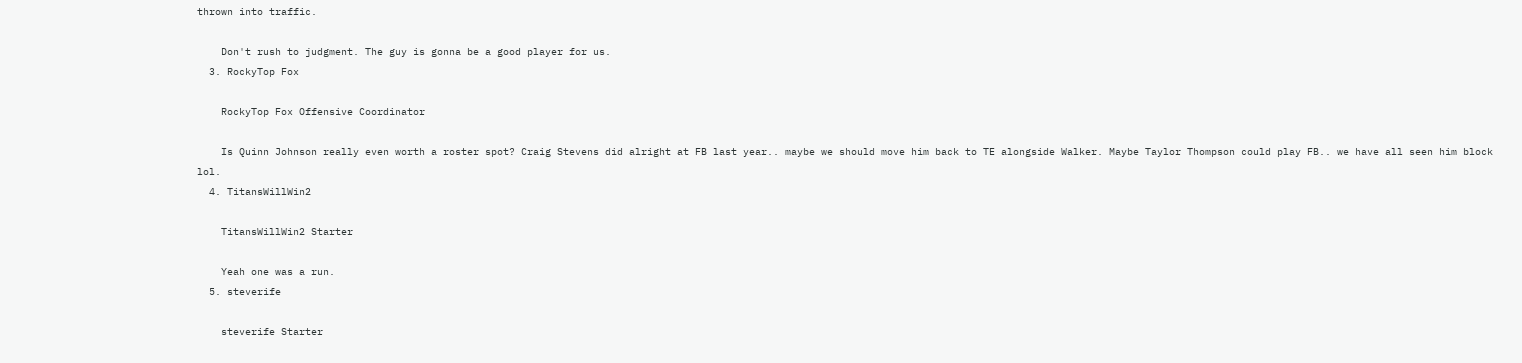thrown into traffic.

    Don't rush to judgment. The guy is gonna be a good player for us.
  3. RockyTop Fox

    RockyTop Fox Offensive Coordinator

    Is Quinn Johnson really even worth a roster spot? Craig Stevens did alright at FB last year.. maybe we should move him back to TE alongside Walker. Maybe Taylor Thompson could play FB.. we have all seen him block lol.
  4. TitansWillWin2

    TitansWillWin2 Starter

    Yeah one was a run.
  5. steverife

    steverife Starter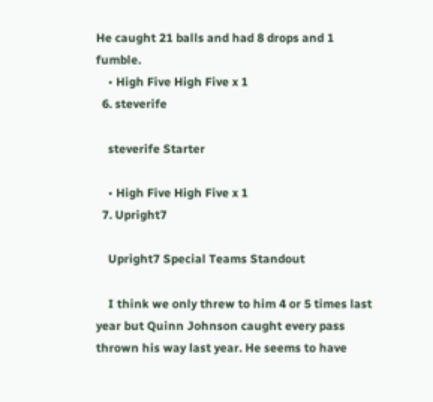He caught 21 balls and had 8 drops and 1 fumble.
    • High Five High Five x 1
  6. steverife

    steverife Starter

    • High Five High Five x 1
  7. Upright7

    Upright7 Special Teams Standout

    I think we only threw to him 4 or 5 times last year but Quinn Johnson caught every pass thrown his way last year. He seems to have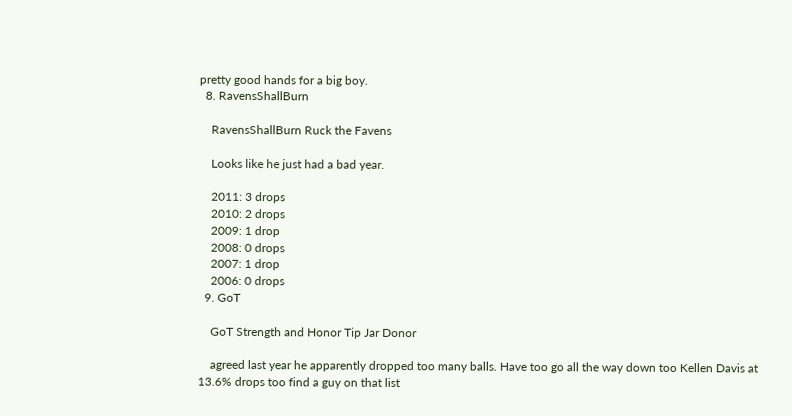pretty good hands for a big boy.
  8. RavensShallBurn

    RavensShallBurn Ruck the Favens

    Looks like he just had a bad year.

    2011: 3 drops
    2010: 2 drops
    2009: 1 drop
    2008: 0 drops
    2007: 1 drop
    2006: 0 drops
  9. GoT

    GoT Strength and Honor Tip Jar Donor

    agreed last year he apparently dropped too many balls. Have too go all the way down too Kellen Davis at 13.6% drops too find a guy on that list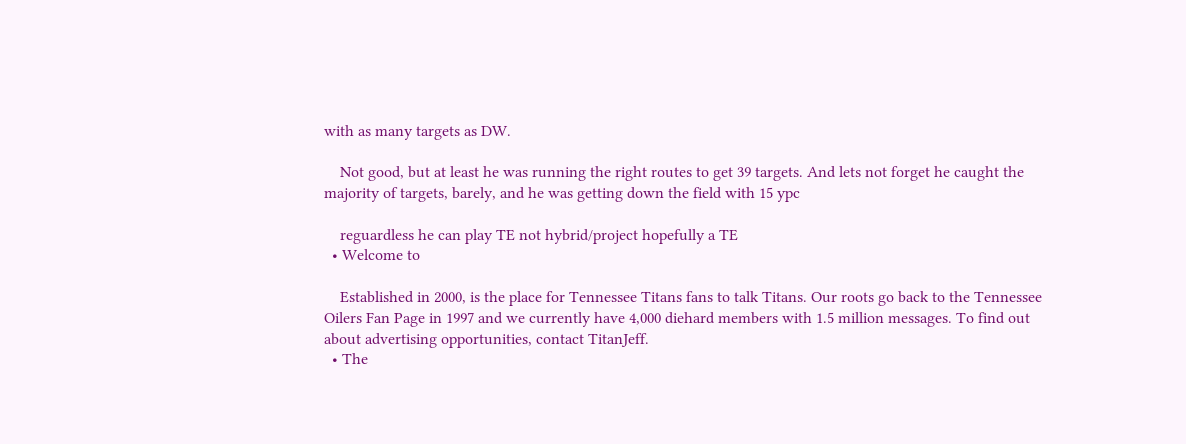with as many targets as DW.

    Not good, but at least he was running the right routes to get 39 targets. And lets not forget he caught the majority of targets, barely, and he was getting down the field with 15 ypc

    reguardless he can play TE not hybrid/project hopefully a TE
  • Welcome to

    Established in 2000, is the place for Tennessee Titans fans to talk Titans. Our roots go back to the Tennessee Oilers Fan Page in 1997 and we currently have 4,000 diehard members with 1.5 million messages. To find out about advertising opportunities, contact TitanJeff.
  • The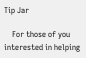Tip Jar

    For those of you interested in helping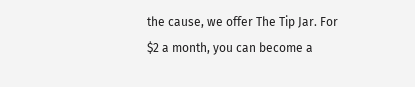the cause, we offer The Tip Jar. For $2 a month, you can become a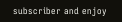subscriber and enjoy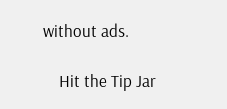without ads.

    Hit the Tip Jar